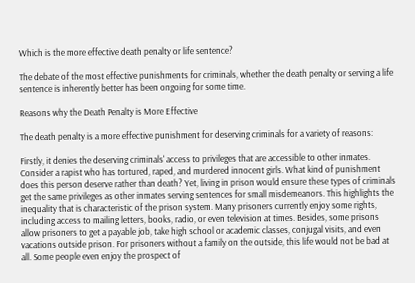Which is the more effective death penalty or life sentence?

The debate of the most effective punishments for criminals, whether the death penalty or serving a life sentence is inherently better has been ongoing for some time.

Reasons why the Death Penalty is More Effective

The death penalty is a more effective punishment for deserving criminals for a variety of reasons:

Firstly, it denies the deserving criminals' access to privileges that are accessible to other inmates. Consider a rapist who has tortured, raped, and murdered innocent girls. What kind of punishment does this person deserve rather than death? Yet, living in prison would ensure these types of criminals get the same privileges as other inmates serving sentences for small misdemeanors. This highlights the inequality that is characteristic of the prison system. Many prisoners currently enjoy some rights, including access to mailing letters, books, radio, or even television at times. Besides, some prisons allow prisoners to get a payable job, take high school or academic classes, conjugal visits, and even vacations outside prison. For prisoners without a family on the outside, this life would not be bad at all. Some people even enjoy the prospect of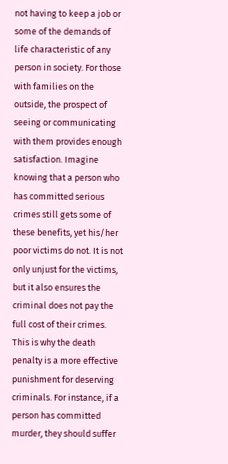not having to keep a job or some of the demands of life characteristic of any person in society. For those with families on the outside, the prospect of seeing or communicating with them provides enough satisfaction. Imagine knowing that a person who has committed serious crimes still gets some of these benefits, yet his/her poor victims do not. It is not only unjust for the victims, but it also ensures the criminal does not pay the full cost of their crimes.  This is why the death penalty is a more effective punishment for deserving criminals. For instance, if a person has committed murder, they should suffer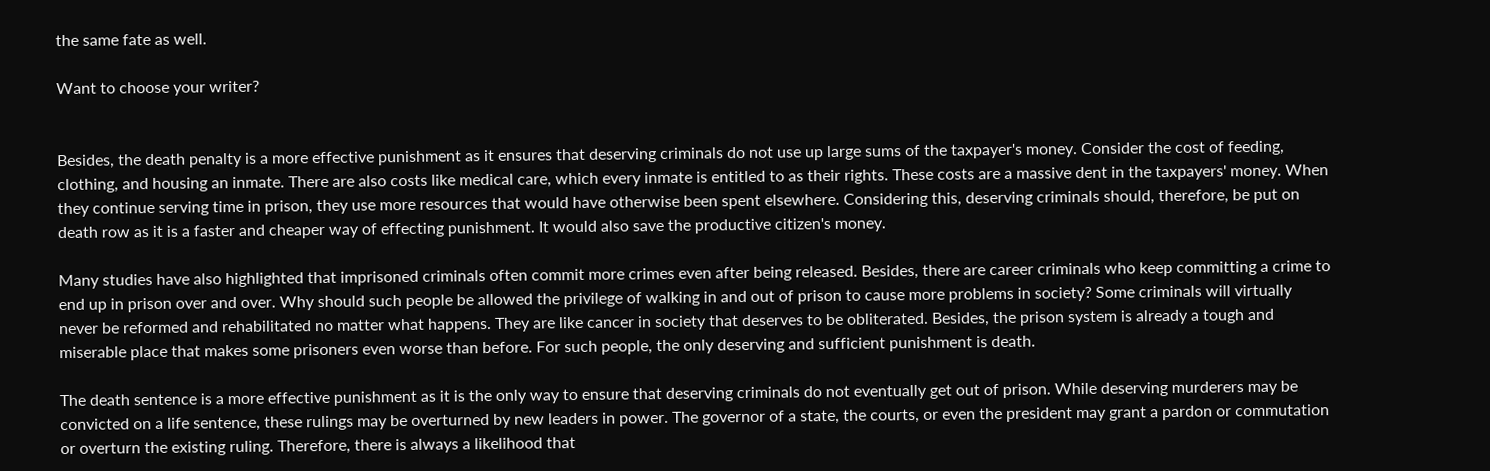the same fate as well.

Want to choose your writer?


Besides, the death penalty is a more effective punishment as it ensures that deserving criminals do not use up large sums of the taxpayer's money. Consider the cost of feeding, clothing, and housing an inmate. There are also costs like medical care, which every inmate is entitled to as their rights. These costs are a massive dent in the taxpayers' money. When they continue serving time in prison, they use more resources that would have otherwise been spent elsewhere. Considering this, deserving criminals should, therefore, be put on death row as it is a faster and cheaper way of effecting punishment. It would also save the productive citizen's money.

Many studies have also highlighted that imprisoned criminals often commit more crimes even after being released. Besides, there are career criminals who keep committing a crime to end up in prison over and over. Why should such people be allowed the privilege of walking in and out of prison to cause more problems in society? Some criminals will virtually never be reformed and rehabilitated no matter what happens. They are like cancer in society that deserves to be obliterated. Besides, the prison system is already a tough and miserable place that makes some prisoners even worse than before. For such people, the only deserving and sufficient punishment is death.

The death sentence is a more effective punishment as it is the only way to ensure that deserving criminals do not eventually get out of prison. While deserving murderers may be convicted on a life sentence, these rulings may be overturned by new leaders in power. The governor of a state, the courts, or even the president may grant a pardon or commutation or overturn the existing ruling. Therefore, there is always a likelihood that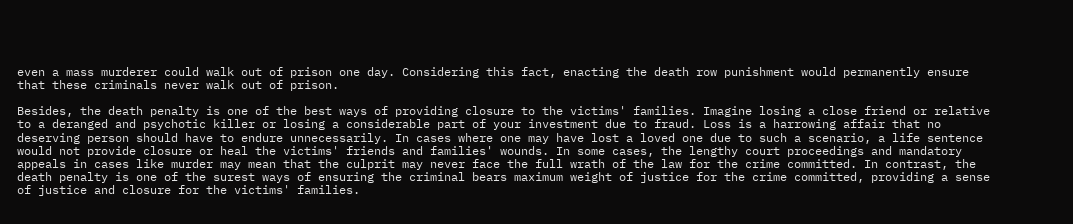even a mass murderer could walk out of prison one day. Considering this fact, enacting the death row punishment would permanently ensure that these criminals never walk out of prison.

Besides, the death penalty is one of the best ways of providing closure to the victims' families. Imagine losing a close friend or relative to a deranged and psychotic killer or losing a considerable part of your investment due to fraud. Loss is a harrowing affair that no deserving person should have to endure unnecessarily. In cases where one may have lost a loved one due to such a scenario, a life sentence would not provide closure or heal the victims' friends and families' wounds. In some cases, the lengthy court proceedings and mandatory appeals in cases like murder may mean that the culprit may never face the full wrath of the law for the crime committed. In contrast, the death penalty is one of the surest ways of ensuring the criminal bears maximum weight of justice for the crime committed, providing a sense of justice and closure for the victims' families.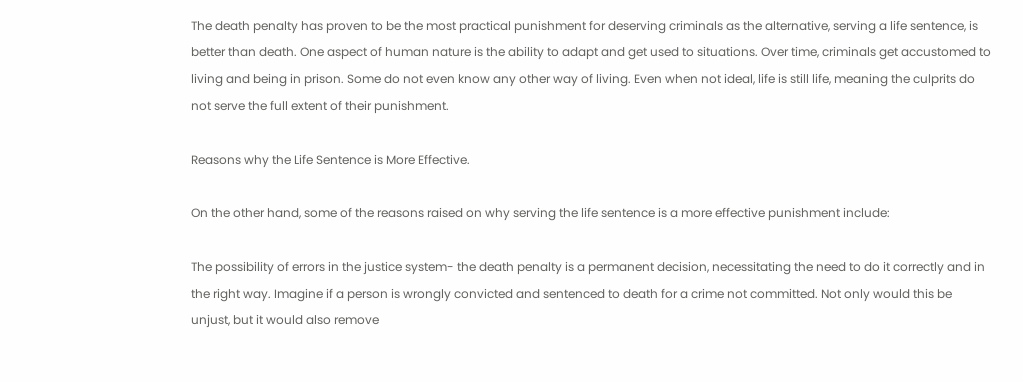The death penalty has proven to be the most practical punishment for deserving criminals as the alternative, serving a life sentence, is better than death. One aspect of human nature is the ability to adapt and get used to situations. Over time, criminals get accustomed to living and being in prison. Some do not even know any other way of living. Even when not ideal, life is still life, meaning the culprits do not serve the full extent of their punishment.

Reasons why the Life Sentence is More Effective.

On the other hand, some of the reasons raised on why serving the life sentence is a more effective punishment include:

The possibility of errors in the justice system- the death penalty is a permanent decision, necessitating the need to do it correctly and in the right way. Imagine if a person is wrongly convicted and sentenced to death for a crime not committed. Not only would this be unjust, but it would also remove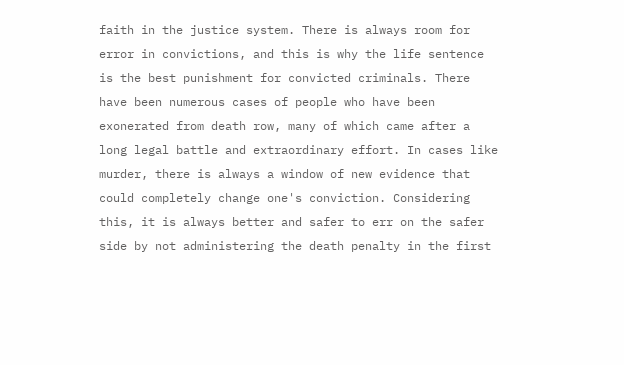faith in the justice system. There is always room for error in convictions, and this is why the life sentence is the best punishment for convicted criminals. There have been numerous cases of people who have been exonerated from death row, many of which came after a long legal battle and extraordinary effort. In cases like murder, there is always a window of new evidence that could completely change one's conviction. Considering this, it is always better and safer to err on the safer side by not administering the death penalty in the first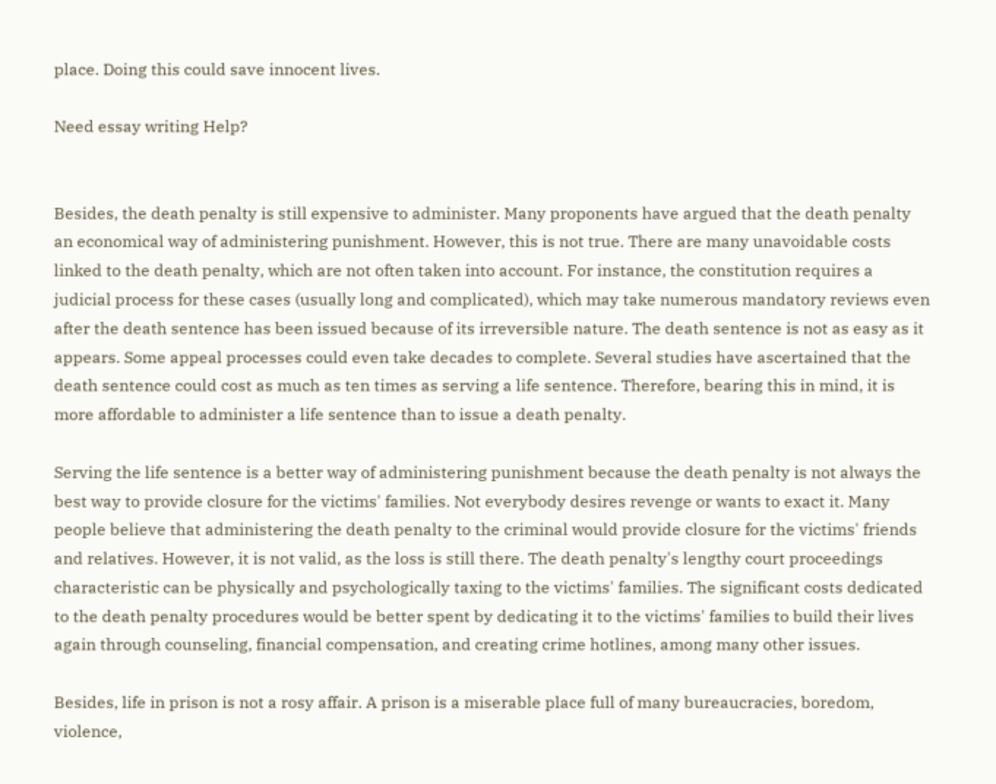place. Doing this could save innocent lives.

Need essay writing Help?


Besides, the death penalty is still expensive to administer. Many proponents have argued that the death penalty an economical way of administering punishment. However, this is not true. There are many unavoidable costs linked to the death penalty, which are not often taken into account. For instance, the constitution requires a judicial process for these cases (usually long and complicated), which may take numerous mandatory reviews even after the death sentence has been issued because of its irreversible nature. The death sentence is not as easy as it appears. Some appeal processes could even take decades to complete. Several studies have ascertained that the death sentence could cost as much as ten times as serving a life sentence. Therefore, bearing this in mind, it is more affordable to administer a life sentence than to issue a death penalty.

Serving the life sentence is a better way of administering punishment because the death penalty is not always the best way to provide closure for the victims' families. Not everybody desires revenge or wants to exact it. Many people believe that administering the death penalty to the criminal would provide closure for the victims' friends and relatives. However, it is not valid, as the loss is still there. The death penalty's lengthy court proceedings characteristic can be physically and psychologically taxing to the victims' families. The significant costs dedicated to the death penalty procedures would be better spent by dedicating it to the victims' families to build their lives again through counseling, financial compensation, and creating crime hotlines, among many other issues.

Besides, life in prison is not a rosy affair. A prison is a miserable place full of many bureaucracies, boredom, violence,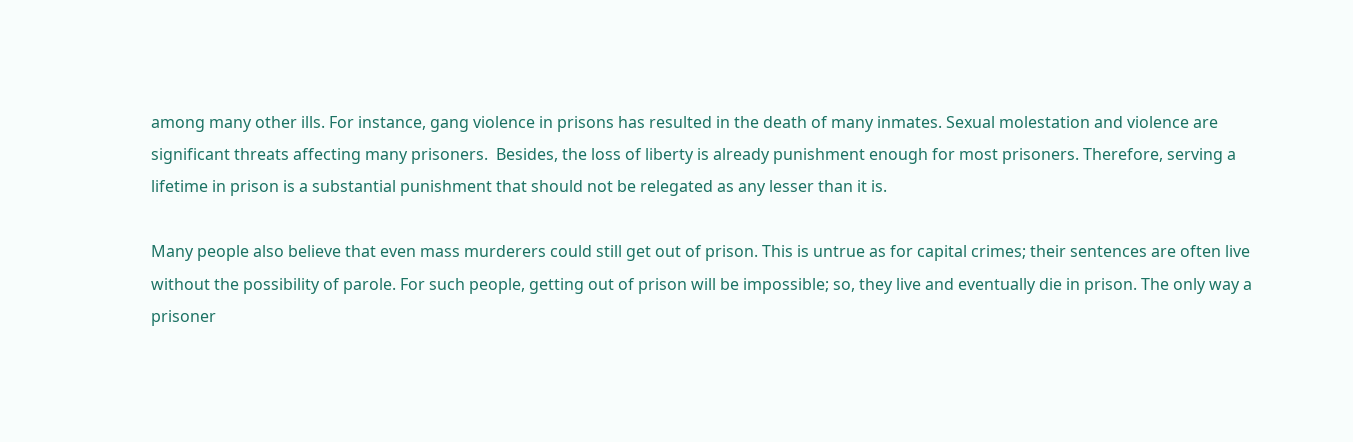among many other ills. For instance, gang violence in prisons has resulted in the death of many inmates. Sexual molestation and violence are significant threats affecting many prisoners.  Besides, the loss of liberty is already punishment enough for most prisoners. Therefore, serving a lifetime in prison is a substantial punishment that should not be relegated as any lesser than it is.

Many people also believe that even mass murderers could still get out of prison. This is untrue as for capital crimes; their sentences are often live without the possibility of parole. For such people, getting out of prison will be impossible; so, they live and eventually die in prison. The only way a prisoner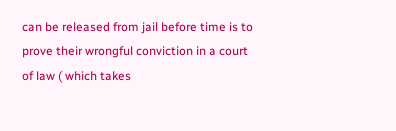can be released from jail before time is to prove their wrongful conviction in a court of law ( which takes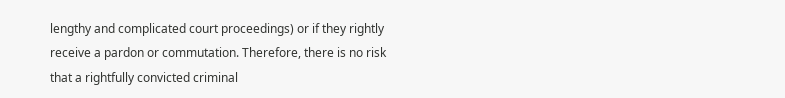lengthy and complicated court proceedings) or if they rightly receive a pardon or commutation. Therefore, there is no risk that a rightfully convicted criminal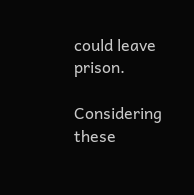could leave prison.

Considering these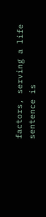factors, serving a life sentence is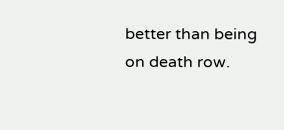better than being on death row.